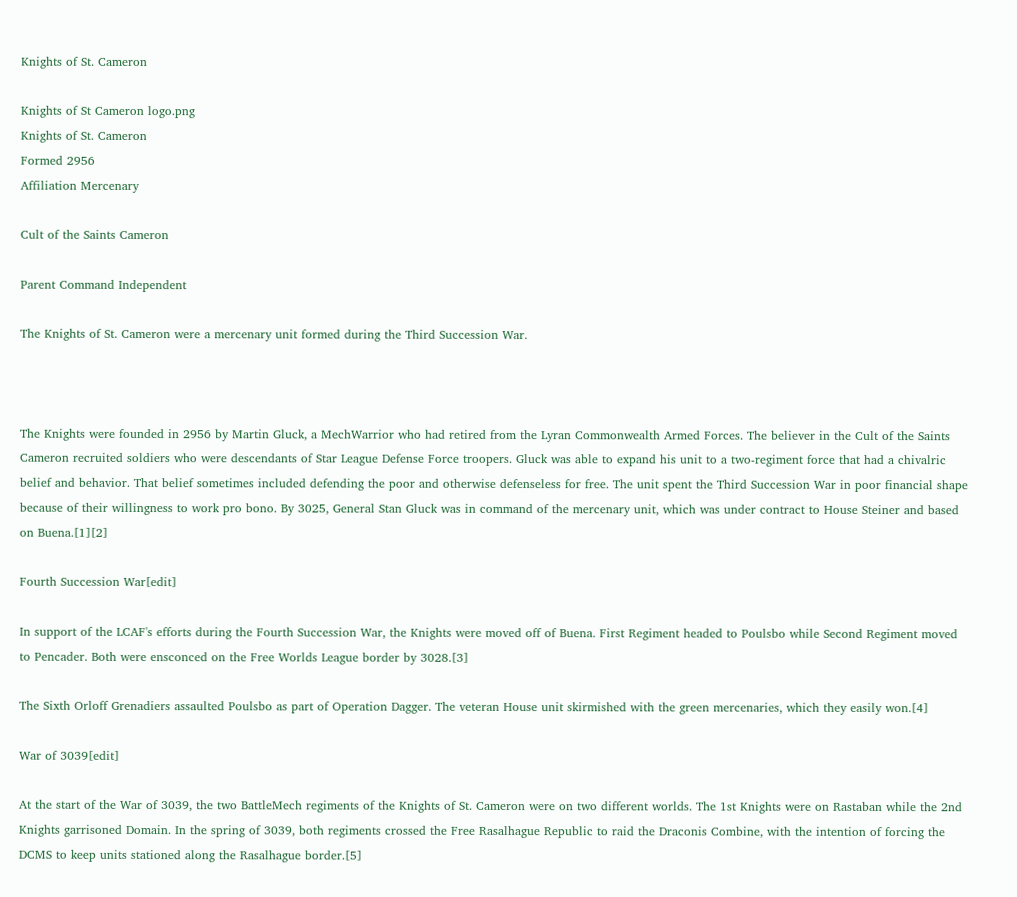Knights of St. Cameron

Knights of St Cameron logo.png
Knights of St. Cameron
Formed 2956
Affiliation Mercenary

Cult of the Saints Cameron

Parent Command Independent

The Knights of St. Cameron were a mercenary unit formed during the Third Succession War.



The Knights were founded in 2956 by Martin Gluck, a MechWarrior who had retired from the Lyran Commonwealth Armed Forces. The believer in the Cult of the Saints Cameron recruited soldiers who were descendants of Star League Defense Force troopers. Gluck was able to expand his unit to a two-regiment force that had a chivalric belief and behavior. That belief sometimes included defending the poor and otherwise defenseless for free. The unit spent the Third Succession War in poor financial shape because of their willingness to work pro bono. By 3025, General Stan Gluck was in command of the mercenary unit, which was under contract to House Steiner and based on Buena.[1][2]

Fourth Succession War[edit]

In support of the LCAF's efforts during the Fourth Succession War, the Knights were moved off of Buena. First Regiment headed to Poulsbo while Second Regiment moved to Pencader. Both were ensconced on the Free Worlds League border by 3028.[3]

The Sixth Orloff Grenadiers assaulted Poulsbo as part of Operation Dagger. The veteran House unit skirmished with the green mercenaries, which they easily won.[4]

War of 3039[edit]

At the start of the War of 3039, the two BattleMech regiments of the Knights of St. Cameron were on two different worlds. The 1st Knights were on Rastaban while the 2nd Knights garrisoned Domain. In the spring of 3039, both regiments crossed the Free Rasalhague Republic to raid the Draconis Combine, with the intention of forcing the DCMS to keep units stationed along the Rasalhague border.[5]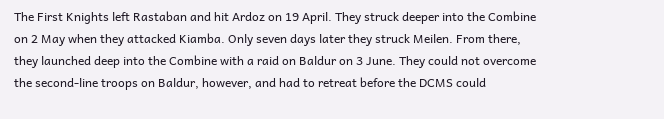The First Knights left Rastaban and hit Ardoz on 19 April. They struck deeper into the Combine on 2 May when they attacked Kiamba. Only seven days later they struck Meilen. From there, they launched deep into the Combine with a raid on Baldur on 3 June. They could not overcome the second-line troops on Baldur, however, and had to retreat before the DCMS could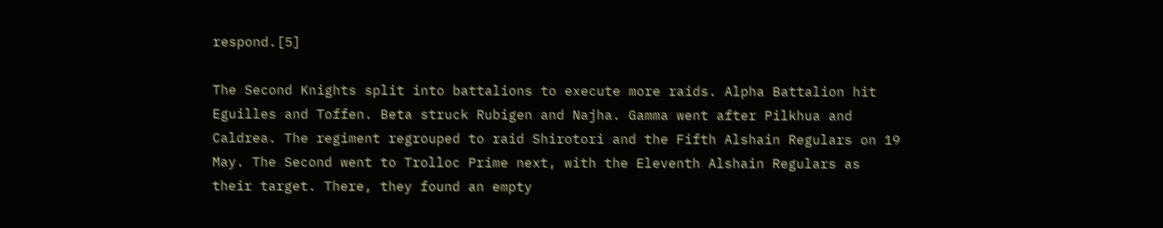respond.[5]

The Second Knights split into battalions to execute more raids. Alpha Battalion hit Eguilles and Toffen. Beta struck Rubigen and Najha. Gamma went after Pilkhua and Caldrea. The regiment regrouped to raid Shirotori and the Fifth Alshain Regulars on 19 May. The Second went to Trolloc Prime next, with the Eleventh Alshain Regulars as their target. There, they found an empty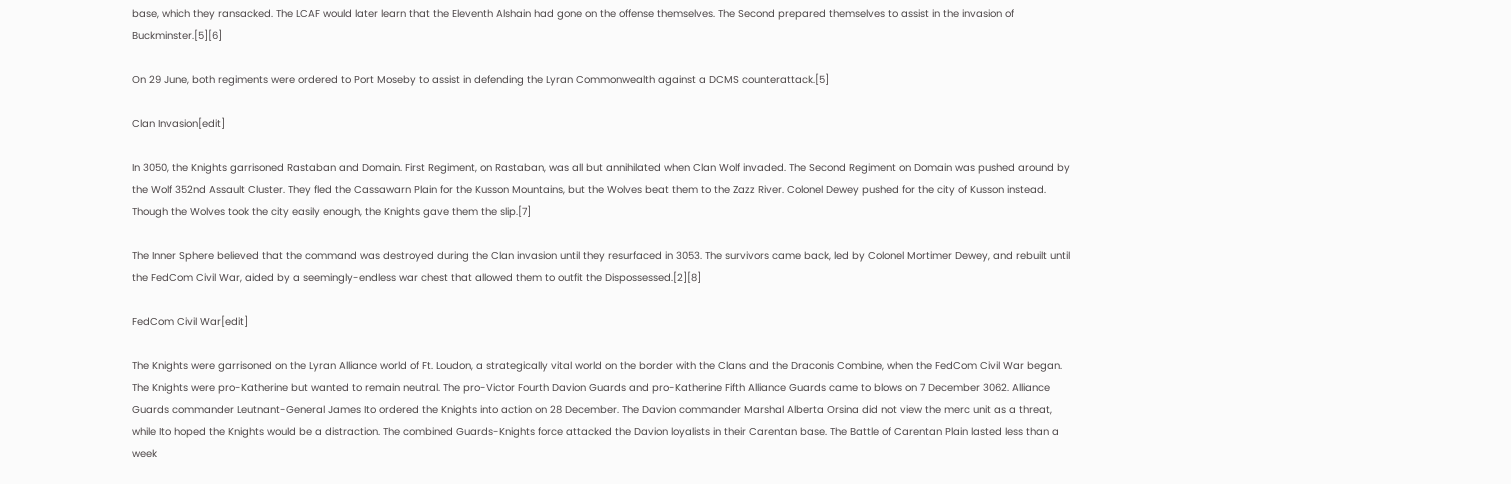base, which they ransacked. The LCAF would later learn that the Eleventh Alshain had gone on the offense themselves. The Second prepared themselves to assist in the invasion of Buckminster.[5][6]

On 29 June, both regiments were ordered to Port Moseby to assist in defending the Lyran Commonwealth against a DCMS counterattack.[5]

Clan Invasion[edit]

In 3050, the Knights garrisoned Rastaban and Domain. First Regiment, on Rastaban, was all but annihilated when Clan Wolf invaded. The Second Regiment on Domain was pushed around by the Wolf 352nd Assault Cluster. They fled the Cassawarn Plain for the Kusson Mountains, but the Wolves beat them to the Zazz River. Colonel Dewey pushed for the city of Kusson instead. Though the Wolves took the city easily enough, the Knights gave them the slip.[7]

The Inner Sphere believed that the command was destroyed during the Clan invasion until they resurfaced in 3053. The survivors came back, led by Colonel Mortimer Dewey, and rebuilt until the FedCom Civil War, aided by a seemingly-endless war chest that allowed them to outfit the Dispossessed.[2][8]

FedCom Civil War[edit]

The Knights were garrisoned on the Lyran Alliance world of Ft. Loudon, a strategically vital world on the border with the Clans and the Draconis Combine, when the FedCom Civil War began. The Knights were pro-Katherine but wanted to remain neutral. The pro-Victor Fourth Davion Guards and pro-Katherine Fifth Alliance Guards came to blows on 7 December 3062. Alliance Guards commander Leutnant-General James Ito ordered the Knights into action on 28 December. The Davion commander Marshal Alberta Orsina did not view the merc unit as a threat, while Ito hoped the Knights would be a distraction. The combined Guards-Knights force attacked the Davion loyalists in their Carentan base. The Battle of Carentan Plain lasted less than a week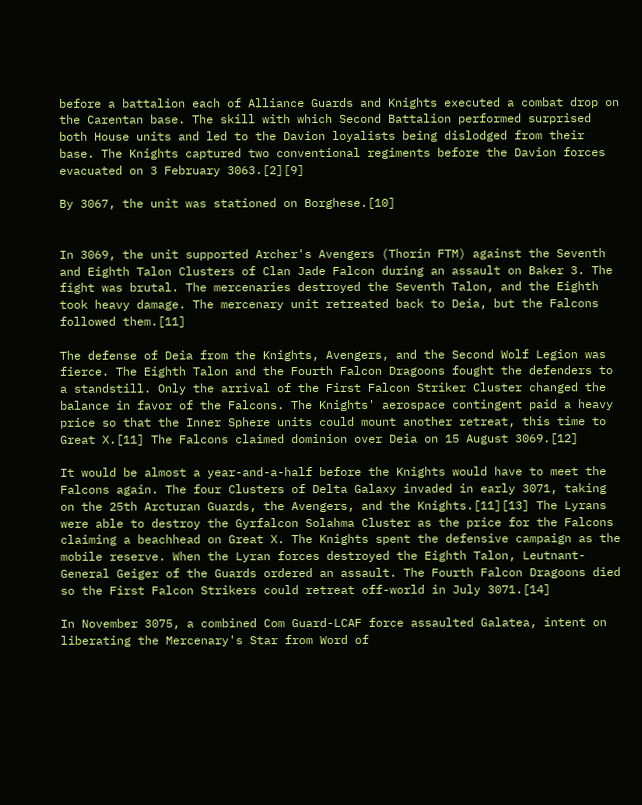before a battalion each of Alliance Guards and Knights executed a combat drop on the Carentan base. The skill with which Second Battalion performed surprised both House units and led to the Davion loyalists being dislodged from their base. The Knights captured two conventional regiments before the Davion forces evacuated on 3 February 3063.[2][9]

By 3067, the unit was stationed on Borghese.[10]


In 3069, the unit supported Archer's Avengers (Thorin FTM) against the Seventh and Eighth Talon Clusters of Clan Jade Falcon during an assault on Baker 3. The fight was brutal. The mercenaries destroyed the Seventh Talon, and the Eighth took heavy damage. The mercenary unit retreated back to Deia, but the Falcons followed them.[11]

The defense of Deia from the Knights, Avengers, and the Second Wolf Legion was fierce. The Eighth Talon and the Fourth Falcon Dragoons fought the defenders to a standstill. Only the arrival of the First Falcon Striker Cluster changed the balance in favor of the Falcons. The Knights' aerospace contingent paid a heavy price so that the Inner Sphere units could mount another retreat, this time to Great X.[11] The Falcons claimed dominion over Deia on 15 August 3069.[12]

It would be almost a year-and-a-half before the Knights would have to meet the Falcons again. The four Clusters of Delta Galaxy invaded in early 3071, taking on the 25th Arcturan Guards, the Avengers, and the Knights.[11][13] The Lyrans were able to destroy the Gyrfalcon Solahma Cluster as the price for the Falcons claiming a beachhead on Great X. The Knights spent the defensive campaign as the mobile reserve. When the Lyran forces destroyed the Eighth Talon, Leutnant-General Geiger of the Guards ordered an assault. The Fourth Falcon Dragoons died so the First Falcon Strikers could retreat off-world in July 3071.[14]

In November 3075, a combined Com Guard-LCAF force assaulted Galatea, intent on liberating the Mercenary's Star from Word of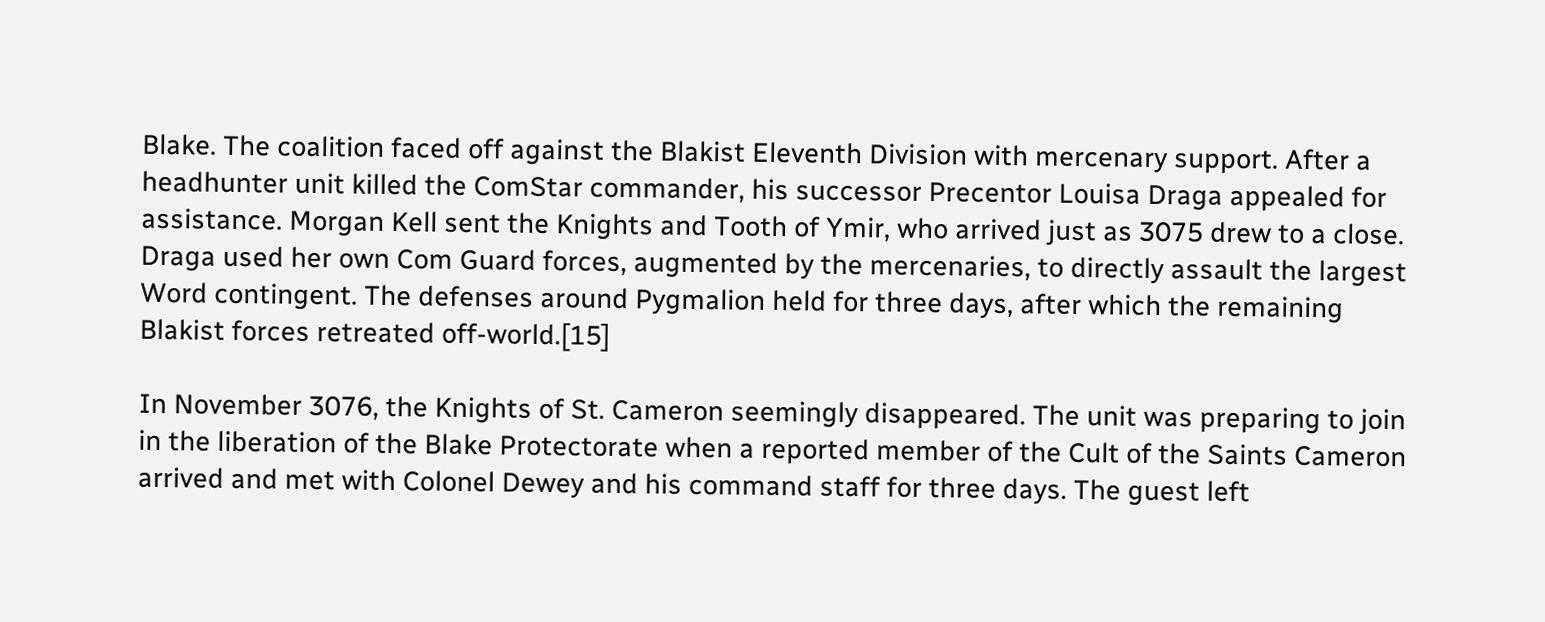Blake. The coalition faced off against the Blakist Eleventh Division with mercenary support. After a headhunter unit killed the ComStar commander, his successor Precentor Louisa Draga appealed for assistance. Morgan Kell sent the Knights and Tooth of Ymir, who arrived just as 3075 drew to a close. Draga used her own Com Guard forces, augmented by the mercenaries, to directly assault the largest Word contingent. The defenses around Pygmalion held for three days, after which the remaining Blakist forces retreated off-world.[15]

In November 3076, the Knights of St. Cameron seemingly disappeared. The unit was preparing to join in the liberation of the Blake Protectorate when a reported member of the Cult of the Saints Cameron arrived and met with Colonel Dewey and his command staff for three days. The guest left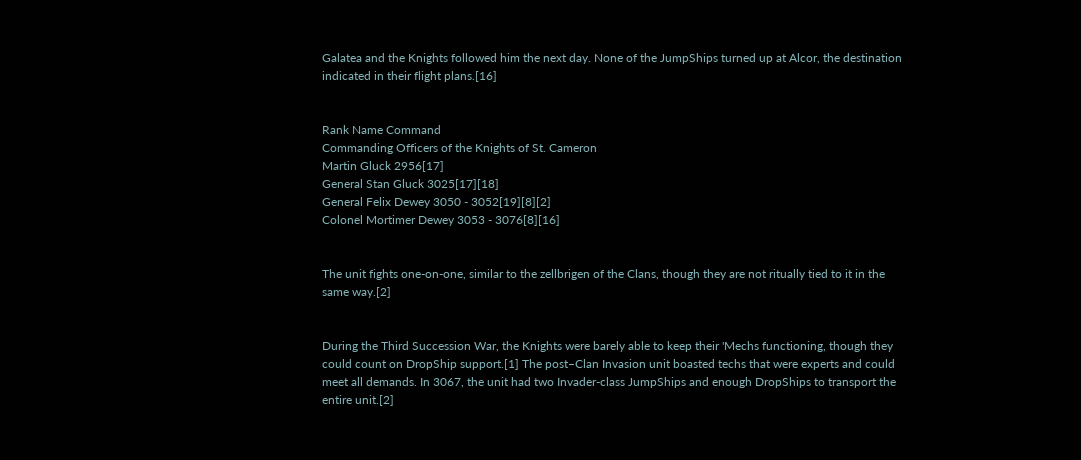Galatea and the Knights followed him the next day. None of the JumpShips turned up at Alcor, the destination indicated in their flight plans.[16]


Rank Name Command
Commanding Officers of the Knights of St. Cameron
Martin Gluck 2956[17]
General Stan Gluck 3025[17][18]
General Felix Dewey 3050 - 3052[19][8][2]
Colonel Mortimer Dewey 3053 - 3076[8][16]


The unit fights one-on-one, similar to the zellbrigen of the Clans, though they are not ritually tied to it in the same way.[2]


During the Third Succession War, the Knights were barely able to keep their 'Mechs functioning, though they could count on DropShip support.[1] The post–Clan Invasion unit boasted techs that were experts and could meet all demands. In 3067, the unit had two Invader-class JumpShips and enough DropShips to transport the entire unit.[2]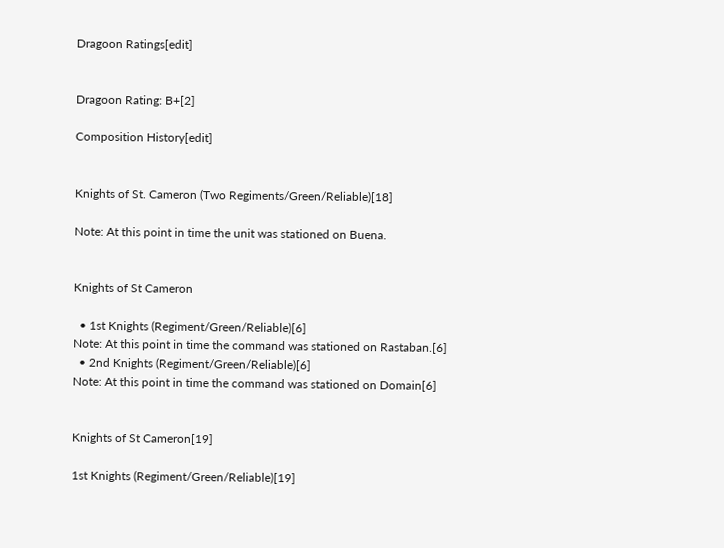Dragoon Ratings[edit]


Dragoon Rating: B+[2]

Composition History[edit]


Knights of St. Cameron (Two Regiments/Green/Reliable)[18]

Note: At this point in time the unit was stationed on Buena.


Knights of St Cameron

  • 1st Knights (Regiment/Green/Reliable)[6]
Note: At this point in time the command was stationed on Rastaban.[6]
  • 2nd Knights (Regiment/Green/Reliable)[6]
Note: At this point in time the command was stationed on Domain[6]


Knights of St Cameron[19]

1st Knights (Regiment/Green/Reliable)[19]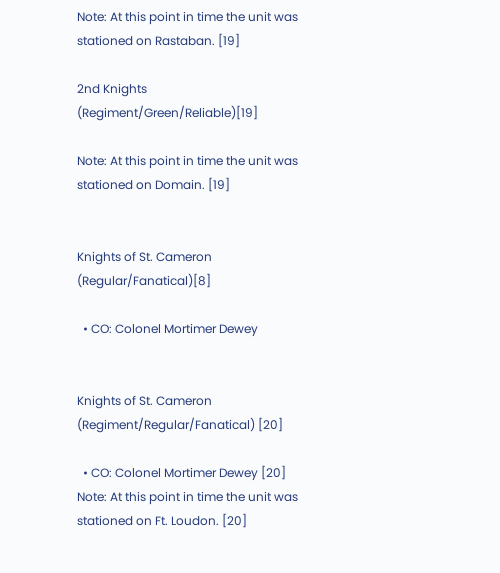Note: At this point in time the unit was stationed on Rastaban. [19]

2nd Knights (Regiment/Green/Reliable)[19]

Note: At this point in time the unit was stationed on Domain. [19]


Knights of St. Cameron (Regular/Fanatical)[8]

  • CO: Colonel Mortimer Dewey


Knights of St. Cameron (Regiment/Regular/Fanatical) [20]

  • CO: Colonel Mortimer Dewey [20]
Note: At this point in time the unit was stationed on Ft. Loudon. [20]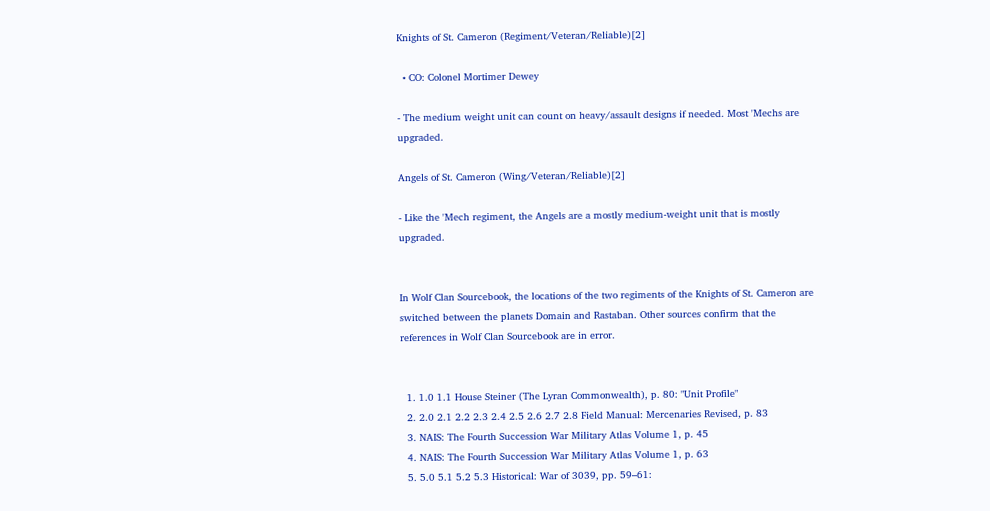Knights of St. Cameron (Regiment/Veteran/Reliable)[2]

  • CO: Colonel Mortimer Dewey

- The medium weight unit can count on heavy/assault designs if needed. Most 'Mechs are upgraded.

Angels of St. Cameron (Wing/Veteran/Reliable)[2]

- Like the 'Mech regiment, the Angels are a mostly medium-weight unit that is mostly upgraded.


In Wolf Clan Sourcebook, the locations of the two regiments of the Knights of St. Cameron are switched between the planets Domain and Rastaban. Other sources confirm that the references in Wolf Clan Sourcebook are in error.


  1. 1.0 1.1 House Steiner (The Lyran Commonwealth), p. 80: "Unit Profile"
  2. 2.0 2.1 2.2 2.3 2.4 2.5 2.6 2.7 2.8 Field Manual: Mercenaries Revised, p. 83
  3. NAIS: The Fourth Succession War Military Atlas Volume 1, p. 45
  4. NAIS: The Fourth Succession War Military Atlas Volume 1, p. 63
  5. 5.0 5.1 5.2 5.3 Historical: War of 3039, pp. 59–61: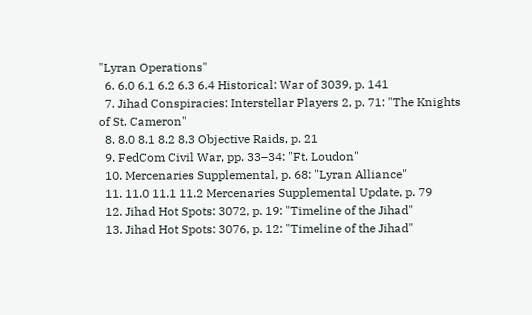"Lyran Operations"
  6. 6.0 6.1 6.2 6.3 6.4 Historical: War of 3039, p. 141
  7. Jihad Conspiracies: Interstellar Players 2, p. 71: "The Knights of St. Cameron"
  8. 8.0 8.1 8.2 8.3 Objective Raids, p. 21
  9. FedCom Civil War, pp. 33–34: "Ft. Loudon"
  10. Mercenaries Supplemental, p. 68: "Lyran Alliance"
  11. 11.0 11.1 11.2 Mercenaries Supplemental Update, p. 79
  12. Jihad Hot Spots: 3072, p. 19: "Timeline of the Jihad"
  13. Jihad Hot Spots: 3076, p. 12: "Timeline of the Jihad"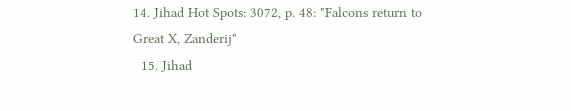14. Jihad Hot Spots: 3072, p. 48: "Falcons return to Great X, Zanderij"
  15. Jihad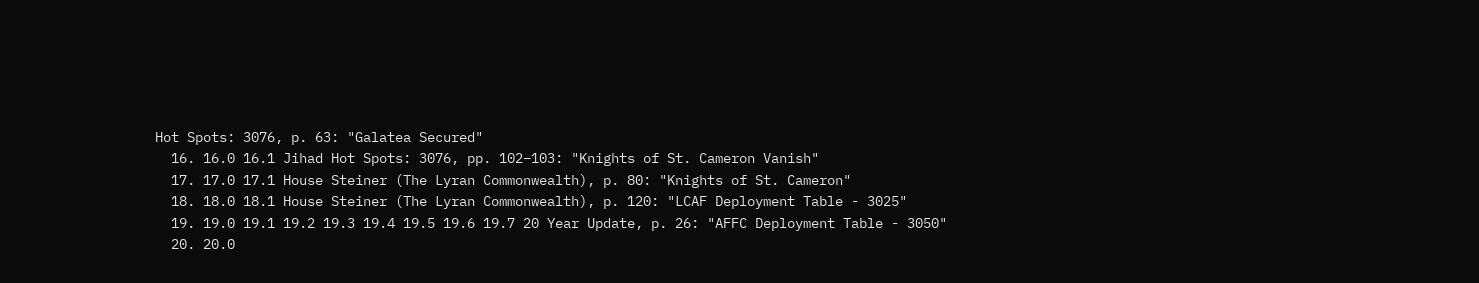Hot Spots: 3076, p. 63: "Galatea Secured"
  16. 16.0 16.1 Jihad Hot Spots: 3076, pp. 102–103: "Knights of St. Cameron Vanish"
  17. 17.0 17.1 House Steiner (The Lyran Commonwealth), p. 80: "Knights of St. Cameron"
  18. 18.0 18.1 House Steiner (The Lyran Commonwealth), p. 120: "LCAF Deployment Table - 3025"
  19. 19.0 19.1 19.2 19.3 19.4 19.5 19.6 19.7 20 Year Update, p. 26: "AFFC Deployment Table - 3050"
  20. 20.0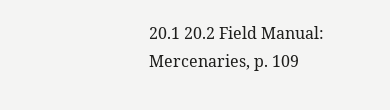20.1 20.2 Field Manual: Mercenaries, p. 109